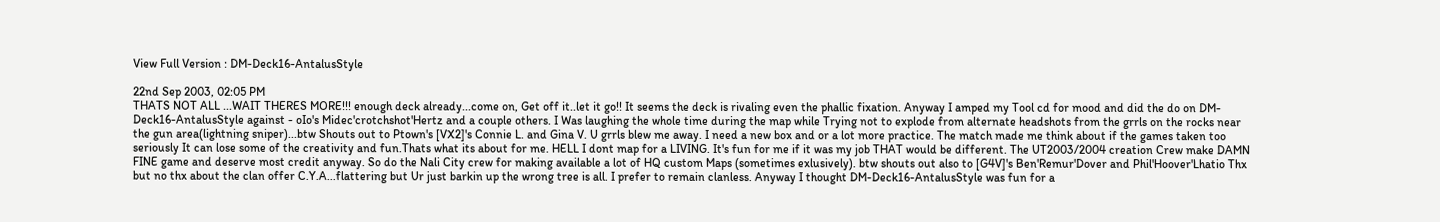View Full Version : DM-Deck16-AntalusStyle

22nd Sep 2003, 02:05 PM
THATS NOT ALL ...WAIT THERES MORE!!! enough deck already...come on, Get off it..let it go!! It seems the deck is rivaling even the phallic fixation. Anyway I amped my Tool cd for mood and did the do on DM-Deck16-AntalusStyle against - oIo's Midec'crotchshot'Hertz and a couple others. I Was laughing the whole time during the map while Trying not to explode from alternate headshots from the grrls on the rocks near the gun area(lightning sniper)...btw Shouts out to Ptown's [VX2]'s Connie L. and Gina V. U grrls blew me away. I need a new box and or a lot more practice. The match made me think about if the games taken too seriously It can lose some of the creativity and fun.Thats what its about for me. HELL I dont map for a LIVING. It's fun for me if it was my job THAT would be different. The UT2003/2004 creation Crew make DAMN FINE game and deserve most credit anyway. So do the Nali City crew for making available a lot of HQ custom Maps (sometimes exlusively). btw shouts out also to [G4V]'s Ben'Remur'Dover and Phil'Hoover'Lhatio Thx but no thx about the clan offer C.Y.A...flattering but Ur just barkin up the wrong tree is all. I prefer to remain clanless. Anyway I thought DM-Deck16-AntalusStyle was fun for a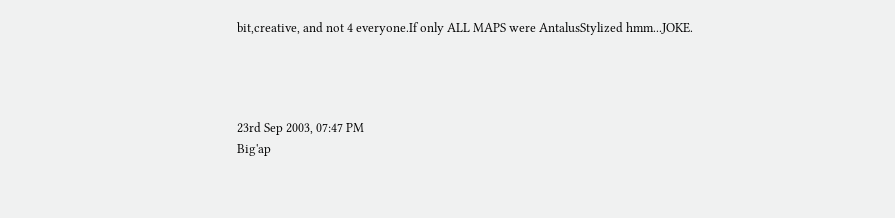bit,creative, and not 4 everyone.If only ALL MAPS were AntalusStylized hmm...JOKE.




23rd Sep 2003, 07:47 PM
Big'ap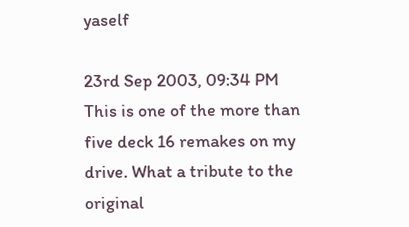yaself

23rd Sep 2003, 09:34 PM
This is one of the more than five deck 16 remakes on my drive. What a tribute to the original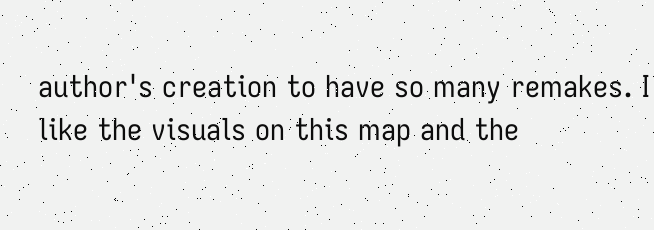author's creation to have so many remakes. I like the visuals on this map and the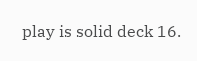play is solid deck 16.